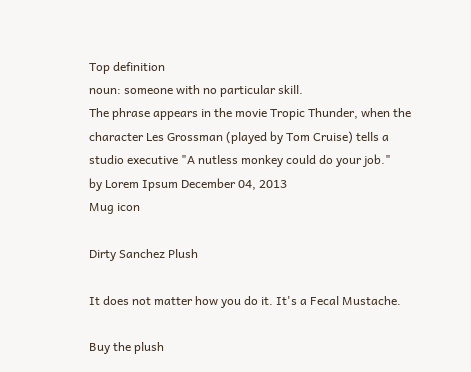Top definition
noun: someone with no particular skill.
The phrase appears in the movie Tropic Thunder, when the character Les Grossman (played by Tom Cruise) tells a studio executive "A nutless monkey could do your job."
by Lorem Ipsum December 04, 2013
Mug icon

Dirty Sanchez Plush

It does not matter how you do it. It's a Fecal Mustache.

Buy the plush